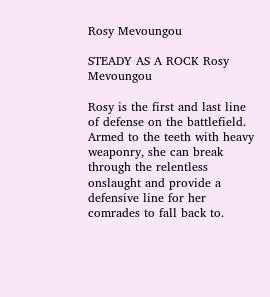Rosy Mevoungou

STEADY AS A ROCK Rosy Mevoungou

Rosy is the first and last line of defense on the battlefield. Armed to the teeth with heavy weaponry, she can break through the relentless onslaught and provide a defensive line for her comrades to fall back to.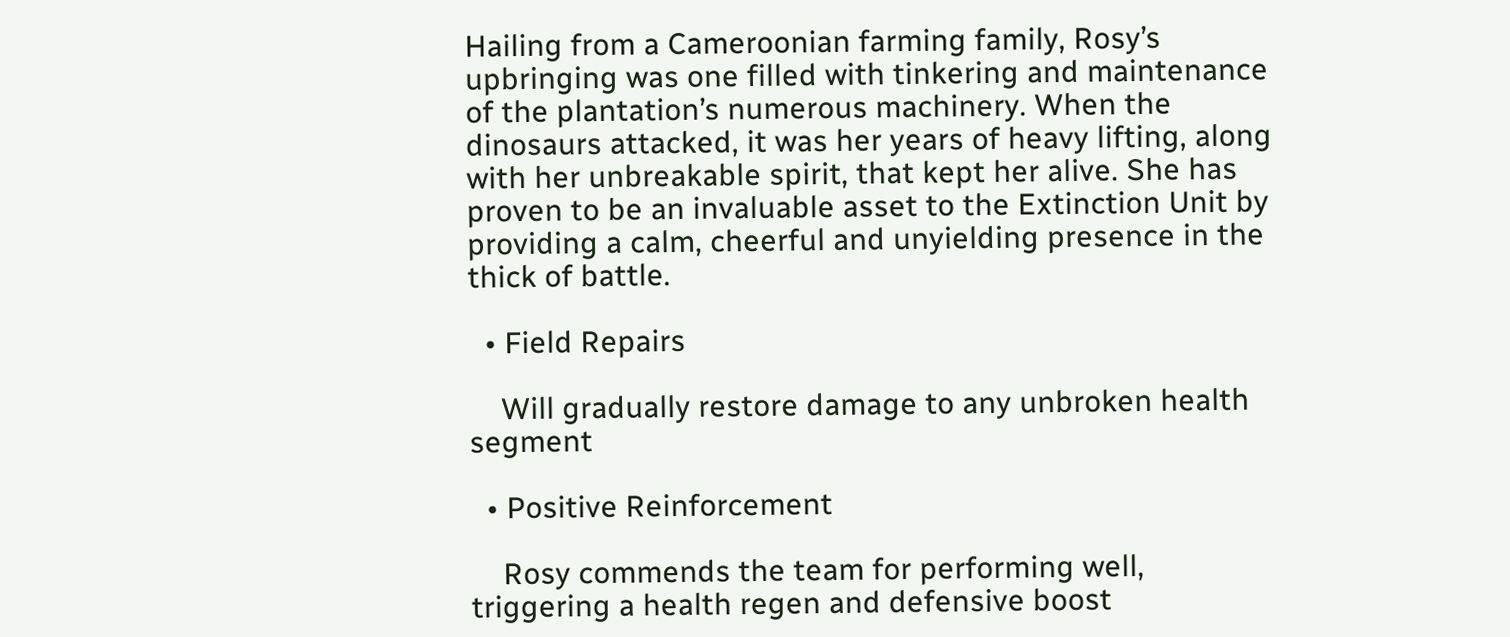Hailing from a Cameroonian farming family, Rosy’s upbringing was one filled with tinkering and maintenance of the plantation’s numerous machinery. When the dinosaurs attacked, it was her years of heavy lifting, along with her unbreakable spirit, that kept her alive. She has proven to be an invaluable asset to the Extinction Unit by providing a calm, cheerful and unyielding presence in the thick of battle.

  • Field Repairs

    Will gradually restore damage to any unbroken health segment

  • Positive Reinforcement

    Rosy commends the team for performing well, triggering a health regen and defensive boost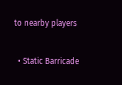to nearby players

  • Static Barricade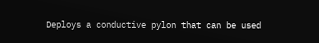Deploys a conductive pylon that can be used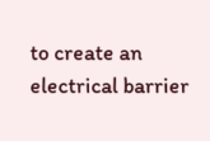to create an electrical barrier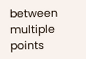between multiple points